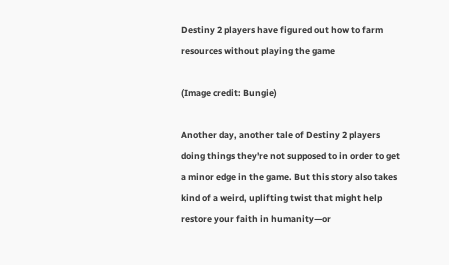Destiny 2 players have figured out how to farm resources without playing the game

(Image credit: Bungie)

Another day, another tale of Destiny 2 players doing things they're not supposed to in order to get a minor edge in the game. But this story also takes kind of a weird, uplifting twist that might help restore your faith in humanity—or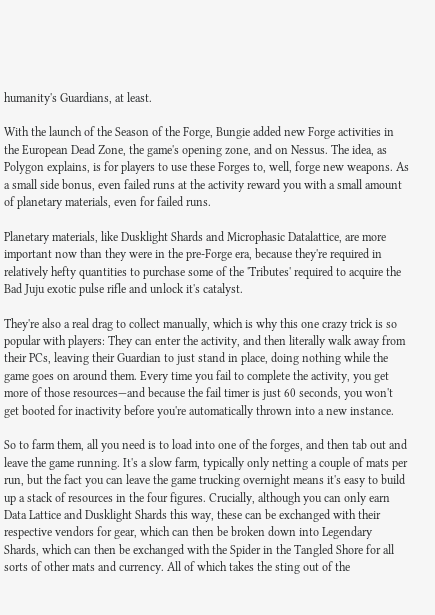humanity's Guardians, at least.

With the launch of the Season of the Forge, Bungie added new Forge activities in the European Dead Zone, the game's opening zone, and on Nessus. The idea, as Polygon explains, is for players to use these Forges to, well, forge new weapons. As a small side bonus, even failed runs at the activity reward you with a small amount of planetary materials, even for failed runs.

Planetary materials, like Dusklight Shards and Microphasic Datalattice, are more important now than they were in the pre-Forge era, because they're required in relatively hefty quantities to purchase some of the 'Tributes' required to acquire the Bad Juju exotic pulse rifle and unlock it's catalyst.

They're also a real drag to collect manually, which is why this one crazy trick is so popular with players: They can enter the activity, and then literally walk away from their PCs, leaving their Guardian to just stand in place, doing nothing while the game goes on around them. Every time you fail to complete the activity, you get more of those resources—and because the fail timer is just 60 seconds, you won't get booted for inactivity before you're automatically thrown into a new instance.

So to farm them, all you need is to load into one of the forges, and then tab out and leave the game running. It's a slow farm, typically only netting a couple of mats per run, but the fact you can leave the game trucking overnight means it's easy to build up a stack of resources in the four figures. Crucially, although you can only earn Data Lattice and Dusklight Shards this way, these can be exchanged with their respective vendors for gear, which can then be broken down into Legendary Shards, which can then be exchanged with the Spider in the Tangled Shore for all sorts of other mats and currency. All of which takes the sting out of the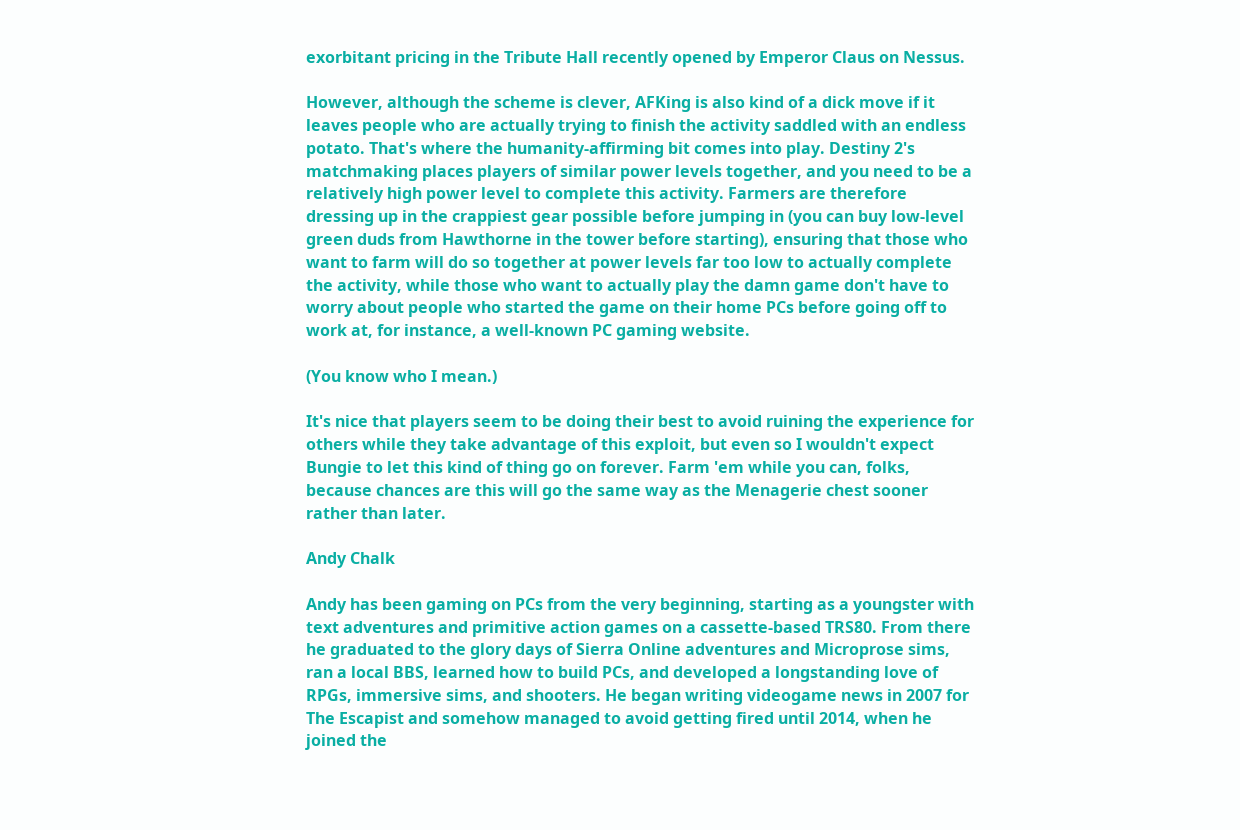exorbitant pricing in the Tribute Hall recently opened by Emperor Claus on Nessus.

However, although the scheme is clever, AFKing is also kind of a dick move if it leaves people who are actually trying to finish the activity saddled with an endless potato. That's where the humanity-affirming bit comes into play. Destiny 2's matchmaking places players of similar power levels together, and you need to be a relatively high power level to complete this activity. Farmers are therefore dressing up in the crappiest gear possible before jumping in (you can buy low-level green duds from Hawthorne in the tower before starting), ensuring that those who want to farm will do so together at power levels far too low to actually complete the activity, while those who want to actually play the damn game don't have to worry about people who started the game on their home PCs before going off to work at, for instance, a well-known PC gaming website.

(You know who I mean.)

It's nice that players seem to be doing their best to avoid ruining the experience for others while they take advantage of this exploit, but even so I wouldn't expect Bungie to let this kind of thing go on forever. Farm 'em while you can, folks, because chances are this will go the same way as the Menagerie chest sooner rather than later.

Andy Chalk

Andy has been gaming on PCs from the very beginning, starting as a youngster with text adventures and primitive action games on a cassette-based TRS80. From there he graduated to the glory days of Sierra Online adventures and Microprose sims, ran a local BBS, learned how to build PCs, and developed a longstanding love of RPGs, immersive sims, and shooters. He began writing videogame news in 2007 for The Escapist and somehow managed to avoid getting fired until 2014, when he joined the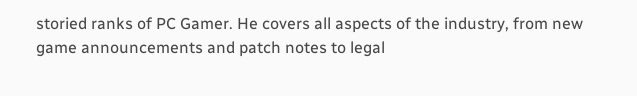storied ranks of PC Gamer. He covers all aspects of the industry, from new game announcements and patch notes to legal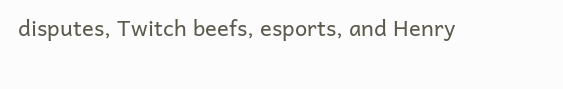disputes, Twitch beefs, esports, and Henry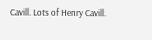Cavill. Lots of Henry Cavill.